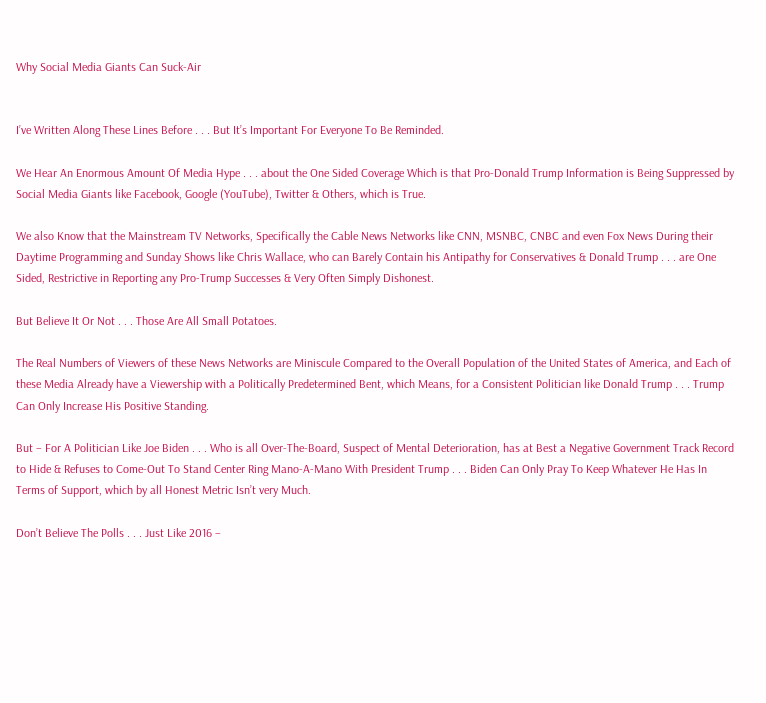Why Social Media Giants Can Suck-Air


I’ve Written Along These Lines Before . . . But It’s Important For Everyone To Be Reminded.

We Hear An Enormous Amount Of Media Hype . . . about the One Sided Coverage Which is that Pro-Donald Trump Information is Being Suppressed by Social Media Giants like Facebook, Google (YouTube), Twitter & Others, which is True.

We also Know that the Mainstream TV Networks, Specifically the Cable News Networks like CNN, MSNBC, CNBC and even Fox News During their Daytime Programming and Sunday Shows like Chris Wallace, who can Barely Contain his Antipathy for Conservatives & Donald Trump . . . are One Sided, Restrictive in Reporting any Pro-Trump Successes & Very Often Simply Dishonest.

But Believe It Or Not . . . Those Are All Small Potatoes.

The Real Numbers of Viewers of these News Networks are Miniscule Compared to the Overall Population of the United States of America, and Each of these Media Already have a Viewership with a Politically Predetermined Bent, which Means, for a Consistent Politician like Donald Trump . . . Trump Can Only Increase His Positive Standing.

But – For A Politician Like Joe Biden . . . Who is all Over-The-Board, Suspect of Mental Deterioration, has at Best a Negative Government Track Record to Hide & Refuses to Come-Out To Stand Center Ring Mano-A-Mano With President Trump . . . Biden Can Only Pray To Keep Whatever He Has In Terms of Support, which by all Honest Metric Isn’t very Much.

Don’t Believe The Polls . . . Just Like 2016 –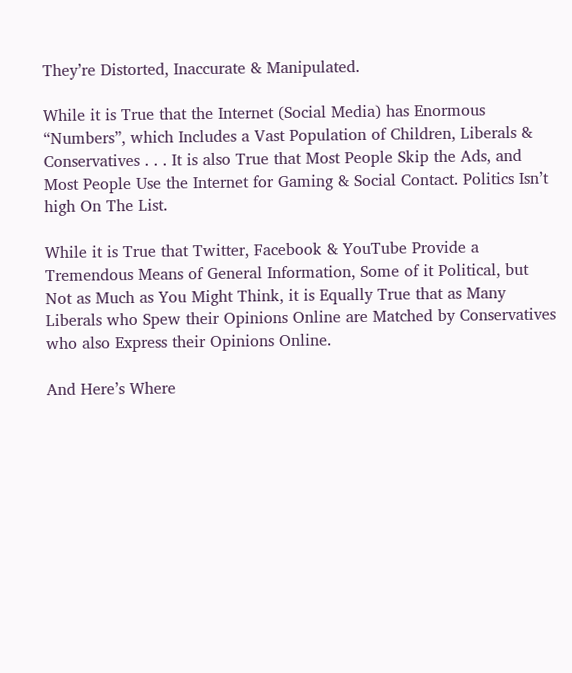They’re Distorted, Inaccurate & Manipulated.

While it is True that the Internet (Social Media) has Enormous “Numbers”, which Includes a Vast Population of Children, Liberals & Conservatives . . . It is also True that Most People Skip the Ads, and Most People Use the Internet for Gaming & Social Contact. Politics Isn’t high On The List.

While it is True that Twitter, Facebook & YouTube Provide a Tremendous Means of General Information, Some of it Political, but Not as Much as You Might Think, it is Equally True that as Many Liberals who Spew their Opinions Online are Matched by Conservatives who also Express their Opinions Online.

And Here’s Where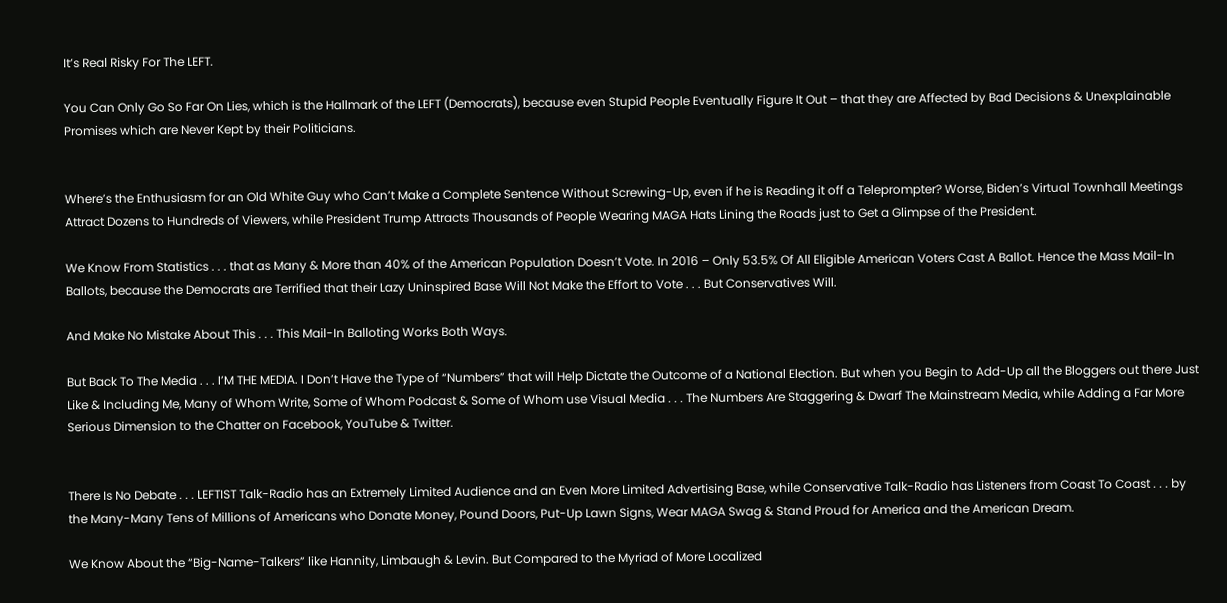It’s Real Risky For The LEFT.

You Can Only Go So Far On Lies, which is the Hallmark of the LEFT (Democrats), because even Stupid People Eventually Figure It Out – that they are Affected by Bad Decisions & Unexplainable Promises which are Never Kept by their Politicians.


Where’s the Enthusiasm for an Old White Guy who Can’t Make a Complete Sentence Without Screwing-Up, even if he is Reading it off a Teleprompter? Worse, Biden’s Virtual Townhall Meetings Attract Dozens to Hundreds of Viewers, while President Trump Attracts Thousands of People Wearing MAGA Hats Lining the Roads just to Get a Glimpse of the President.

We Know From Statistics . . . that as Many & More than 40% of the American Population Doesn’t Vote. In 2016 – Only 53.5% Of All Eligible American Voters Cast A Ballot. Hence the Mass Mail-In Ballots, because the Democrats are Terrified that their Lazy Uninspired Base Will Not Make the Effort to Vote . . . But Conservatives Will.

And Make No Mistake About This . . . This Mail-In Balloting Works Both Ways.

But Back To The Media . . . I’M THE MEDIA. I Don’t Have the Type of “Numbers” that will Help Dictate the Outcome of a National Election. But when you Begin to Add-Up all the Bloggers out there Just Like & Including Me, Many of Whom Write, Some of Whom Podcast & Some of Whom use Visual Media . . . The Numbers Are Staggering & Dwarf The Mainstream Media, while Adding a Far More Serious Dimension to the Chatter on Facebook, YouTube & Twitter.


There Is No Debate . . . LEFTIST Talk-Radio has an Extremely Limited Audience and an Even More Limited Advertising Base, while Conservative Talk-Radio has Listeners from Coast To Coast . . . by the Many-Many Tens of Millions of Americans who Donate Money, Pound Doors, Put-Up Lawn Signs, Wear MAGA Swag & Stand Proud for America and the American Dream.

We Know About the “Big-Name-Talkers” like Hannity, Limbaugh & Levin. But Compared to the Myriad of More Localized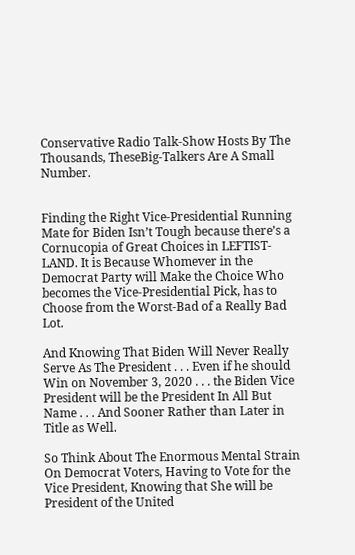Conservative Radio Talk-Show Hosts By The Thousands, TheseBig-Talkers Are A Small Number.


Finding the Right Vice-Presidential Running Mate for Biden Isn’t Tough because there’s a Cornucopia of Great Choices in LEFTIST-LAND. It is Because Whomever in the Democrat Party will Make the Choice Who becomes the Vice-Presidential Pick, has to Choose from the Worst-Bad of a Really Bad Lot.

And Knowing That Biden Will Never Really Serve As The President . . . Even if he should Win on November 3, 2020 . . . the Biden Vice President will be the President In All But Name . . . And Sooner Rather than Later in Title as Well.

So Think About The Enormous Mental Strain On Democrat Voters, Having to Vote for the Vice President, Knowing that She will be President of the United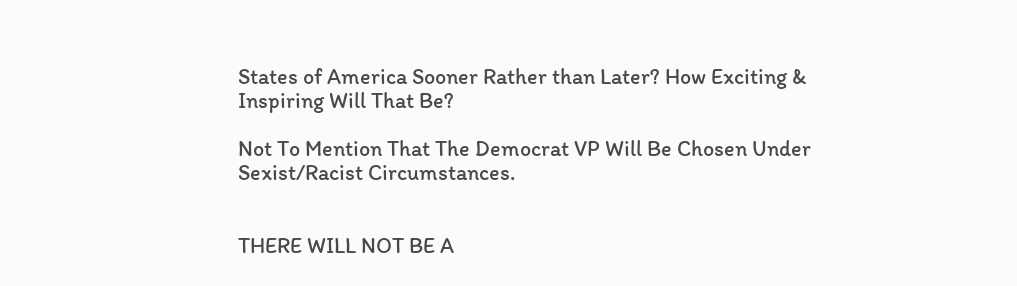States of America Sooner Rather than Later? How Exciting & Inspiring Will That Be?

Not To Mention That The Democrat VP Will Be Chosen Under Sexist/Racist Circumstances.


THERE WILL NOT BE A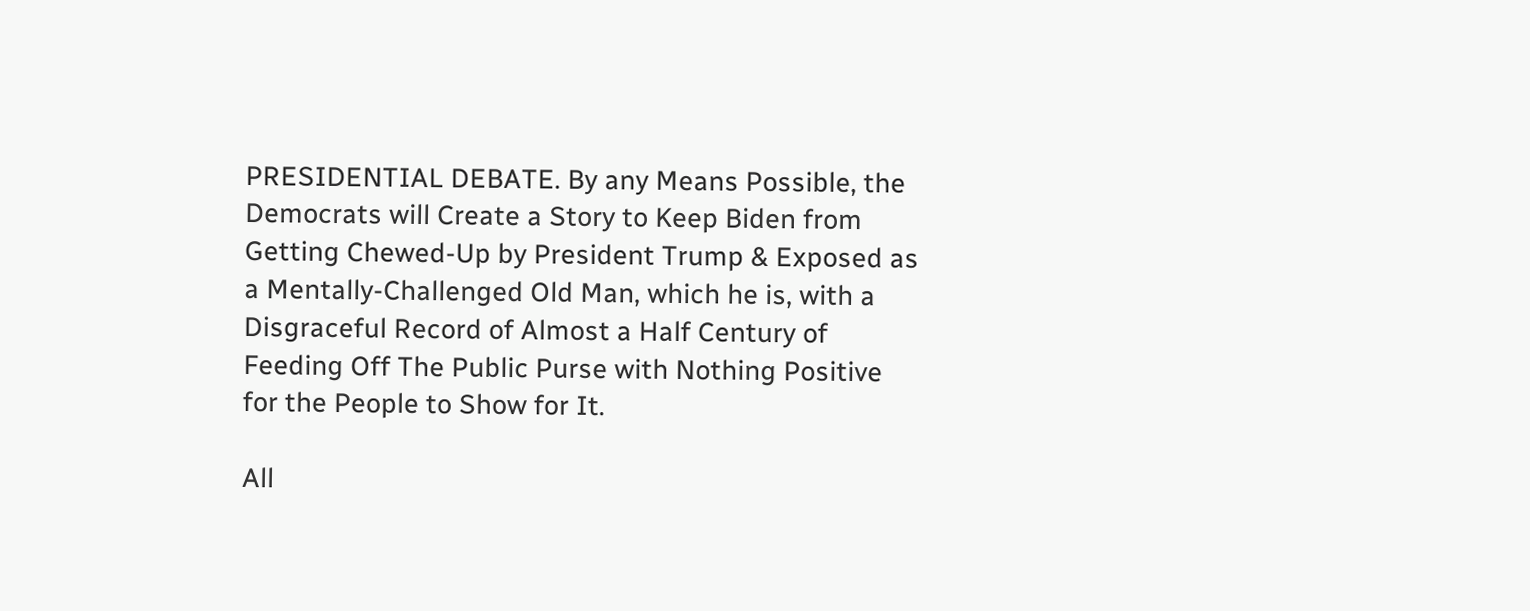PRESIDENTIAL DEBATE. By any Means Possible, the Democrats will Create a Story to Keep Biden from Getting Chewed-Up by President Trump & Exposed as a Mentally-Challenged Old Man, which he is, with a Disgraceful Record of Almost a Half Century of Feeding Off The Public Purse with Nothing Positive for the People to Show for It.

All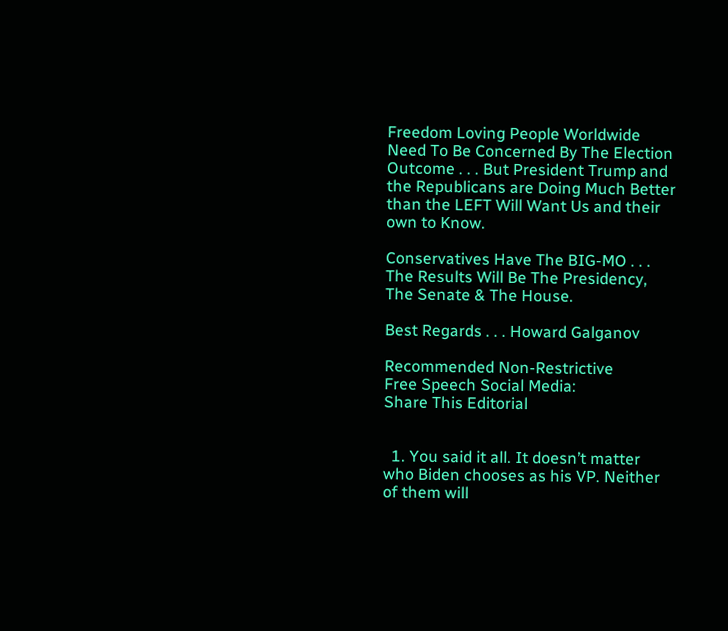Freedom Loving People Worldwide Need To Be Concerned By The Election Outcome . . . But President Trump and the Republicans are Doing Much Better than the LEFT Will Want Us and their own to Know.

Conservatives Have The BIG-MO . . . The Results Will Be The Presidency, The Senate & The House.

Best Regards . . . Howard Galganov

Recommended Non-Restrictive
Free Speech Social Media:
Share This Editorial


  1. You said it all. It doesn’t matter who Biden chooses as his VP. Neither of them will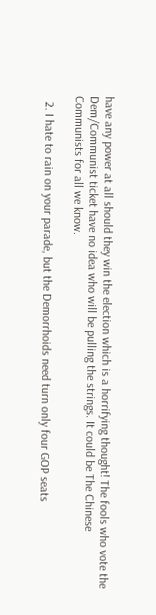have any power at all should they win the election which is a horrifying thought! The fools who vote the Dem/Communist ticket have no idea who will be pulling the strings. It could be The Chinese Communists for all we know.

  2. I hate to rain on your parade, but the Demorrhoids need turn only four GOP seats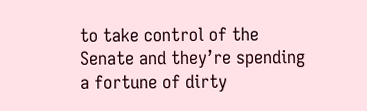to take control of the Senate and they’re spending a fortune of dirty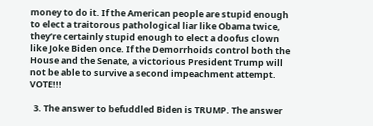money to do it. If the American people are stupid enough to elect a traitorous pathological liar like Obama twice, they’re certainly stupid enough to elect a doofus clown like Joke Biden once. If the Demorrhoids control both the House and the Senate, a victorious President Trump will not be able to survive a second impeachment attempt. VOTE!!!

  3. The answer to befuddled Biden is TRUMP. The answer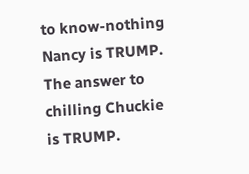to know-nothing Nancy is TRUMP. The answer to chilling Chuckie is TRUMP.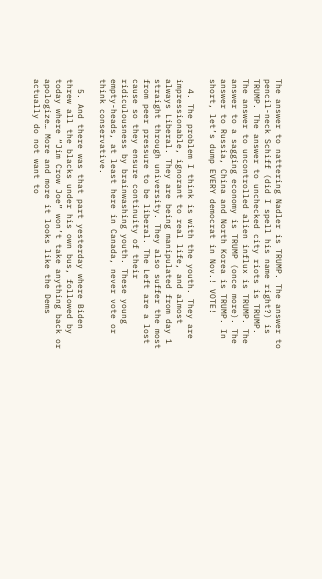The answer to nattering Nadler is TRUMP. The answer to pencil-neck Schiff (did I spell his name right?) is TRUMP. The answer to unchecked city riots is TRUMP. The answer to uncontrolled alien influx is TRUMP. The answer to a sagging economy is TRUMP (once more). The answer to Russia, China and North Korea is TRUMP. In short, let’s dump EVERY democrat in Nov.! VOTE!

  4. The problem I think is with the youth. They are impressionable, ignorant to real life, and almost always Liberal. They are being manipulated from day 1 straight through university. They also suffer the most from peer pressure to be liberal. The Left are a lost cause so they ensure continuity of their ridiculousness by brainwashing youth. These young empty-heads, at least here in Canada, never vote or think conservative.

  5. And there was that part yesterday where Biden threw all the blacks under his own bus, followed by today where “Jim Crow Joe” won’t take anything back or apologize… More and more it looks like the Dems actually do not want to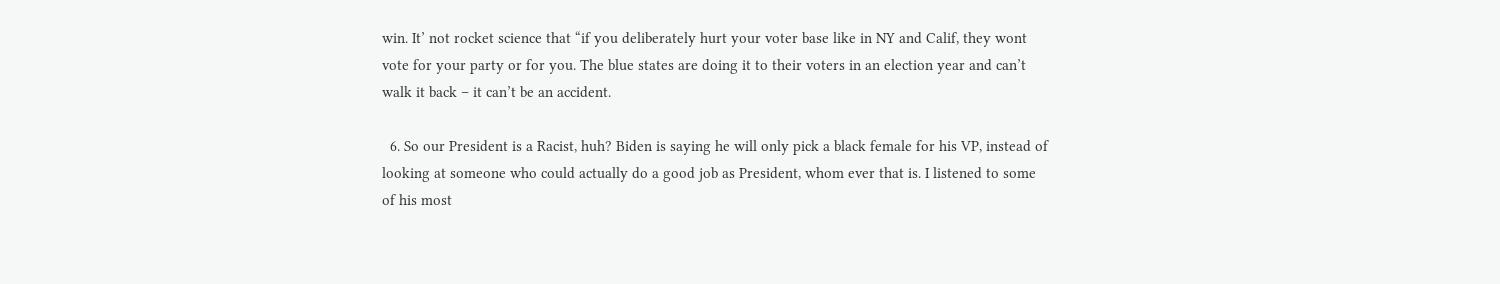win. It’ not rocket science that “if you deliberately hurt your voter base like in NY and Calif, they wont vote for your party or for you. The blue states are doing it to their voters in an election year and can’t walk it back – it can’t be an accident.

  6. So our President is a Racist, huh? Biden is saying he will only pick a black female for his VP, instead of looking at someone who could actually do a good job as President, whom ever that is. I listened to some of his most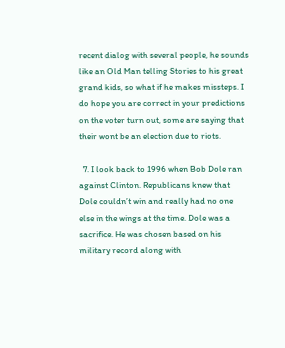recent dialog with several people, he sounds like an Old Man telling Stories to his great grand kids, so what if he makes missteps. I do hope you are correct in your predictions on the voter turn out, some are saying that their wont be an election due to riots.

  7. I look back to 1996 when Bob Dole ran against Clinton. Republicans knew that Dole couldn’t win and really had no one else in the wings at the time. Dole was a sacrifice. He was chosen based on his military record along with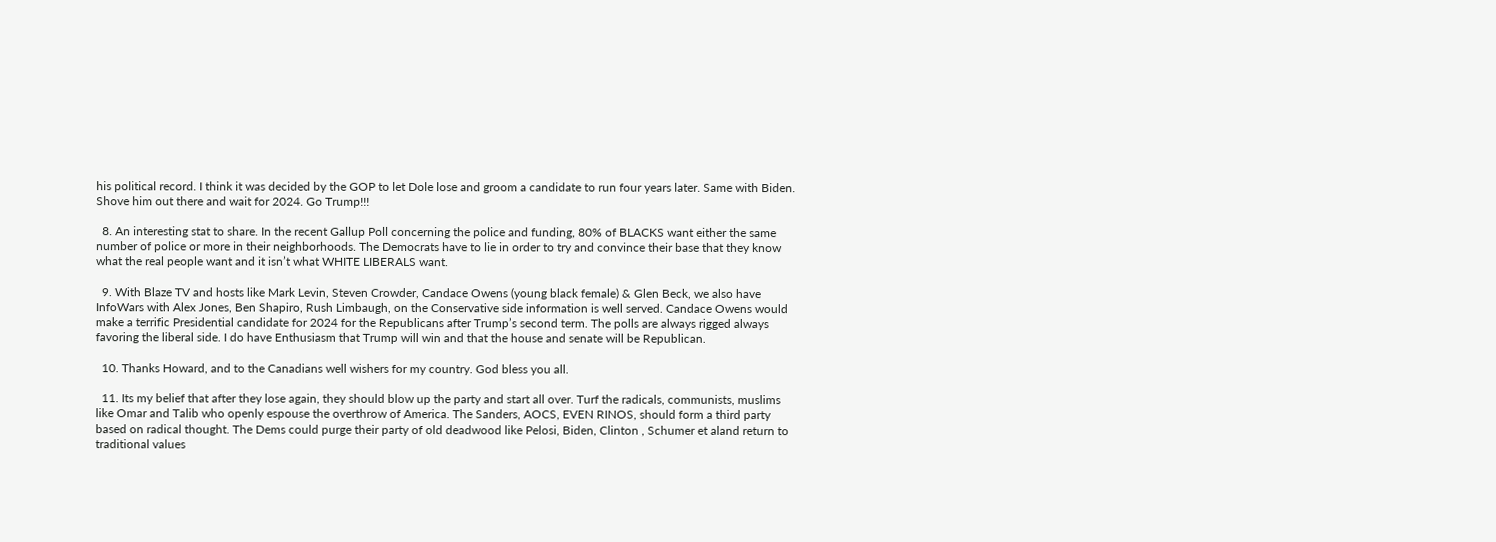his political record. I think it was decided by the GOP to let Dole lose and groom a candidate to run four years later. Same with Biden. Shove him out there and wait for 2024. Go Trump!!!

  8. An interesting stat to share. In the recent Gallup Poll concerning the police and funding, 80% of BLACKS want either the same number of police or more in their neighborhoods. The Democrats have to lie in order to try and convince their base that they know what the real people want and it isn’t what WHITE LIBERALS want.

  9. With Blaze TV and hosts like Mark Levin, Steven Crowder, Candace Owens (young black female) & Glen Beck, we also have InfoWars with Alex Jones, Ben Shapiro, Rush Limbaugh, on the Conservative side information is well served. Candace Owens would make a terrific Presidential candidate for 2024 for the Republicans after Trump’s second term. The polls are always rigged always favoring the liberal side. I do have Enthusiasm that Trump will win and that the house and senate will be Republican.

  10. Thanks Howard, and to the Canadians well wishers for my country. God bless you all.

  11. Its my belief that after they lose again, they should blow up the party and start all over. Turf the radicals, communists, muslims like Omar and Talib who openly espouse the overthrow of America. The Sanders, AOCS, EVEN RINOS, should form a third party based on radical thought. The Dems could purge their party of old deadwood like Pelosi, Biden, Clinton , Schumer et aland return to traditional values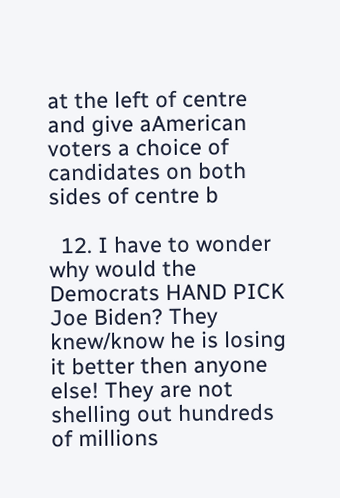at the left of centre and give aAmerican voters a choice of candidates on both sides of centre b

  12. I have to wonder why would the Democrats HAND PICK Joe Biden? They knew/know he is losing it better then anyone else! They are not shelling out hundreds of millions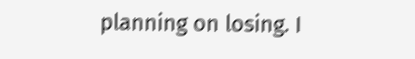planning on losing. I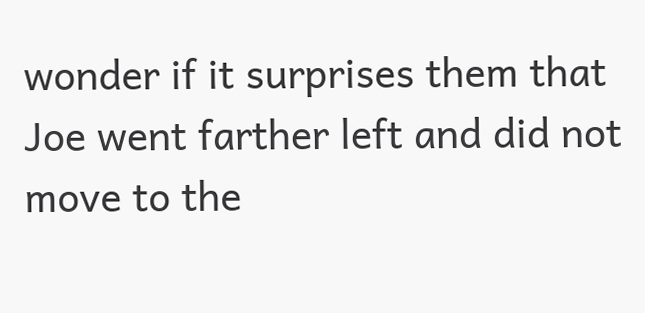wonder if it surprises them that Joe went farther left and did not move to the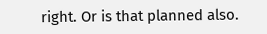right. Or is that planned also.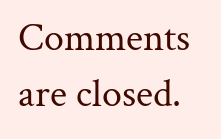Comments are closed.